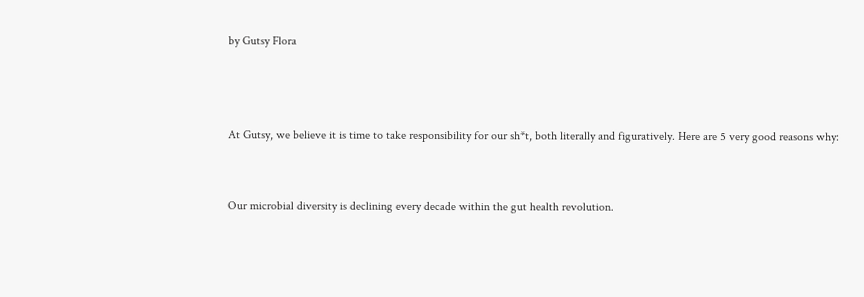by Gutsy Flora



At Gutsy, we believe it is time to take responsibility for our sh*t, both literally and figuratively. Here are 5 very good reasons why:


Our microbial diversity is declining every decade within the gut health revolution.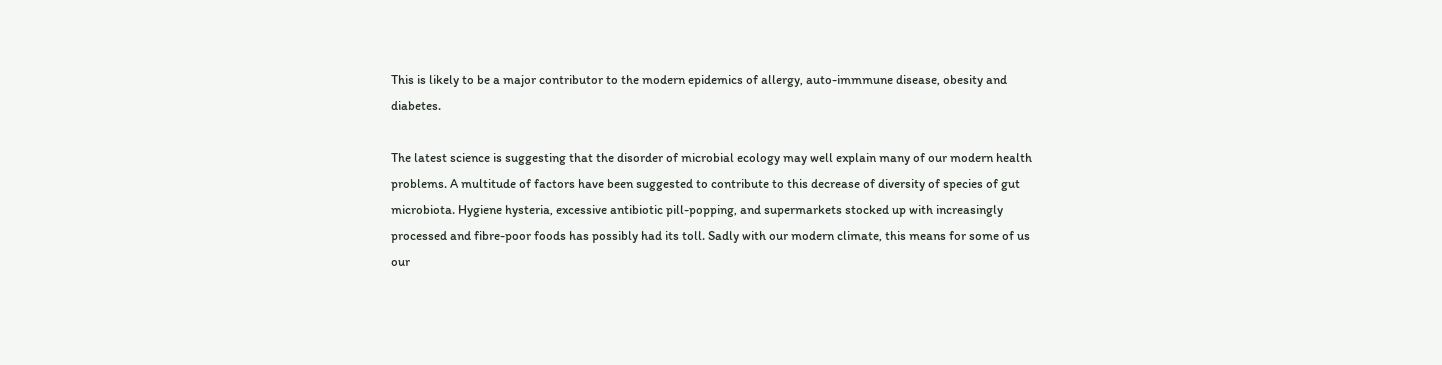This is likely to be a major contributor to the modern epidemics of allergy, auto-immmune disease, obesity and diabetes.

The latest science is suggesting that the disorder of microbial ecology may well explain many of our modern health problems. A multitude of factors have been suggested to contribute to this decrease of diversity of species of gut microbiota. Hygiene hysteria, excessive antibiotic pill-popping, and supermarkets stocked up with increasingly processed and fibre-poor foods has possibly had its toll. Sadly with our modern climate, this means for some of us our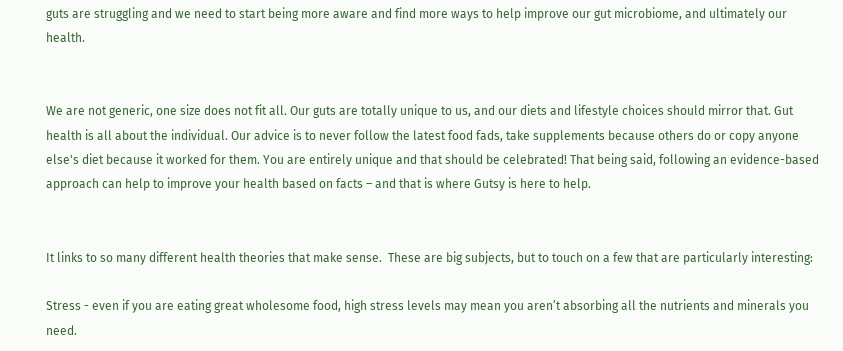guts are struggling and we need to start being more aware and find more ways to help improve our gut microbiome, and ultimately our health.


We are not generic, one size does not fit all. Our guts are totally unique to us, and our diets and lifestyle choices should mirror that. Gut health is all about the individual. Our advice is to never follow the latest food fads, take supplements because others do or copy anyone else's diet because it worked for them. You are entirely unique and that should be celebrated! That being said, following an evidence-based approach can help to improve your health based on facts – and that is where Gutsy is here to help.


It links to so many different health theories that make sense.  These are big subjects, but to touch on a few that are particularly interesting:

Stress - even if you are eating great wholesome food, high stress levels may mean you aren’t absorbing all the nutrients and minerals you need.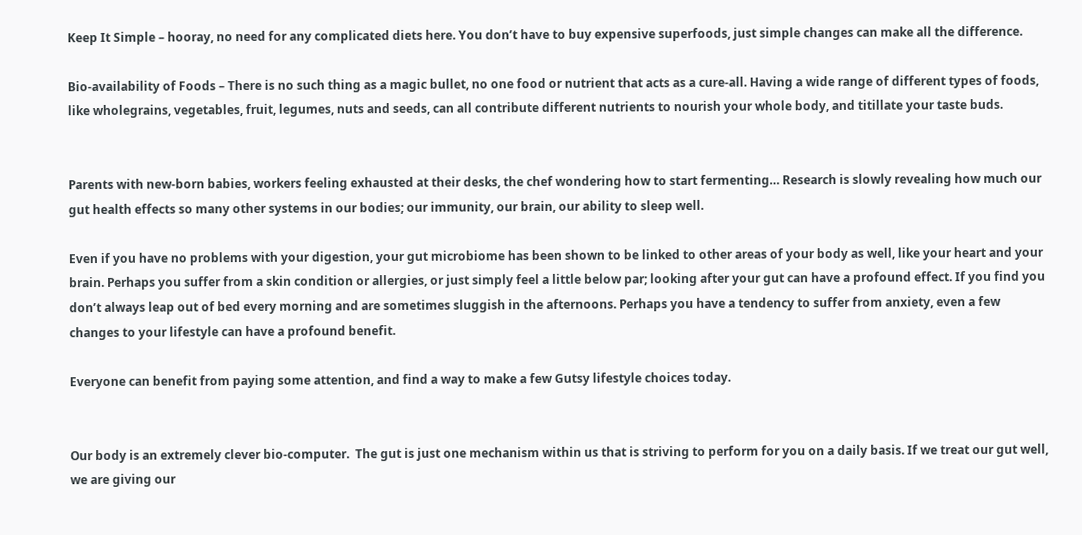Keep It Simple – hooray, no need for any complicated diets here. You don’t have to buy expensive superfoods, just simple changes can make all the difference.

Bio-availability of Foods – There is no such thing as a magic bullet, no one food or nutrient that acts as a cure-all. Having a wide range of different types of foods, like wholegrains, vegetables, fruit, legumes, nuts and seeds, can all contribute different nutrients to nourish your whole body, and titillate your taste buds.


Parents with new-born babies, workers feeling exhausted at their desks, the chef wondering how to start fermenting… Research is slowly revealing how much our gut health effects so many other systems in our bodies; our immunity, our brain, our ability to sleep well.

Even if you have no problems with your digestion, your gut microbiome has been shown to be linked to other areas of your body as well, like your heart and your brain. Perhaps you suffer from a skin condition or allergies, or just simply feel a little below par; looking after your gut can have a profound effect. If you find you don’t always leap out of bed every morning and are sometimes sluggish in the afternoons. Perhaps you have a tendency to suffer from anxiety, even a few changes to your lifestyle can have a profound benefit.

Everyone can benefit from paying some attention, and find a way to make a few Gutsy lifestyle choices today.


Our body is an extremely clever bio-computer.  The gut is just one mechanism within us that is striving to perform for you on a daily basis. If we treat our gut well, we are giving our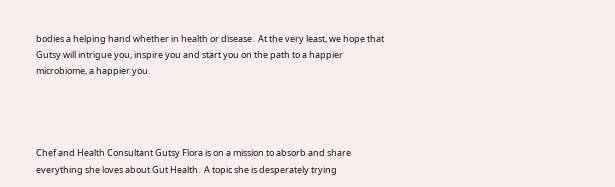bodies a helping hand whether in health or disease.  At the very least, we hope that Gutsy will intrigue you, inspire you and start you on the path to a happier microbiome, a happier you.




Chef and Health Consultant Gutsy Flora is on a mission to absorb and share everything she loves about Gut Health.  A topic she is desperately trying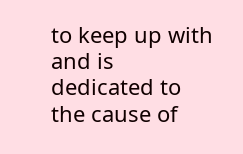to keep up with and is dedicated to the cause of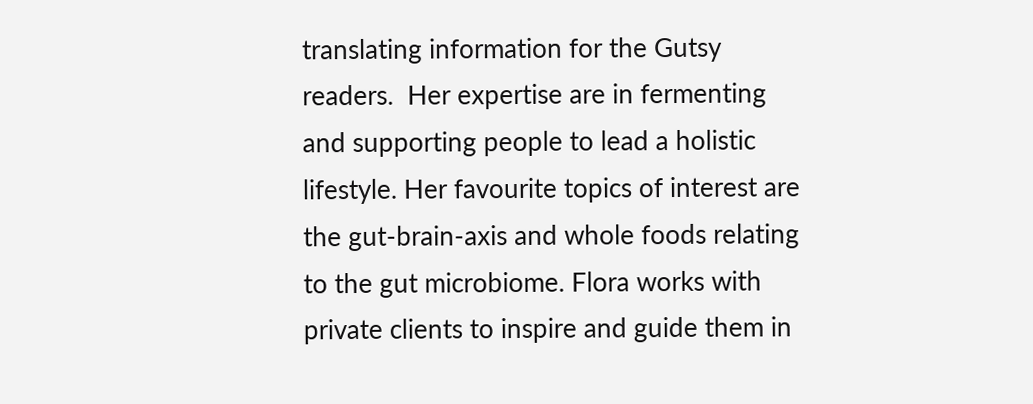translating information for the Gutsy readers.  Her expertise are in fermenting and supporting people to lead a holistic lifestyle. Her favourite topics of interest are the gut-brain-axis and whole foods relating to the gut microbiome. Flora works with private clients to inspire and guide them in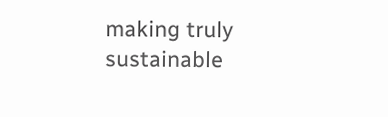making truly sustainable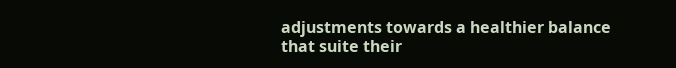adjustments towards a healthier balance that suite their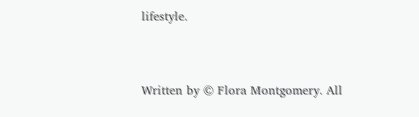lifestyle.


Written by © Flora Montgomery. All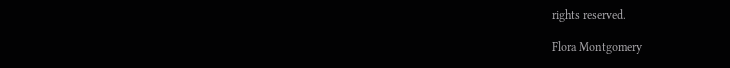rights reserved.

Flora Montgomery